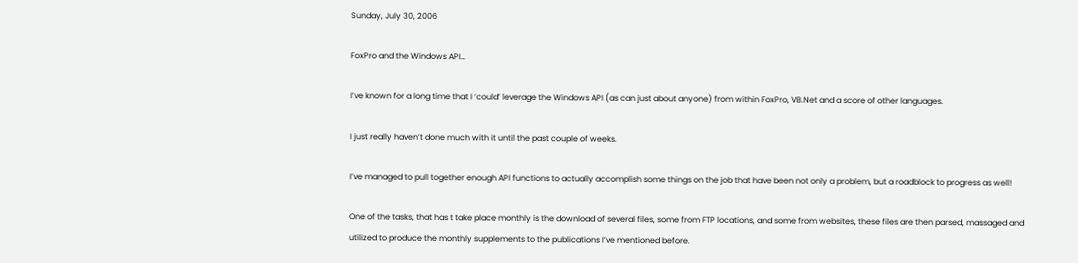Sunday, July 30, 2006

FoxPro and the Windows API…

I’ve known for a long time that I ‘could’ leverage the Windows API (as can just about anyone) from within FoxPro, VB.Net and a score of other languages.

I just really haven’t done much with it until the past couple of weeks.

I’ve managed to pull together enough API functions to actually accomplish some things on the job that have been not only a problem, but a roadblock to progress as well!

One of the tasks, that has t take place monthly is the download of several files, some from FTP locations, and some from websites, these files are then parsed, massaged and utilized to produce the monthly supplements to the publications I’ve mentioned before.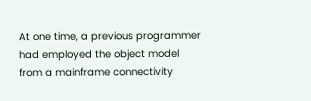At one time, a previous programmer had employed the object model from a mainframe connectivity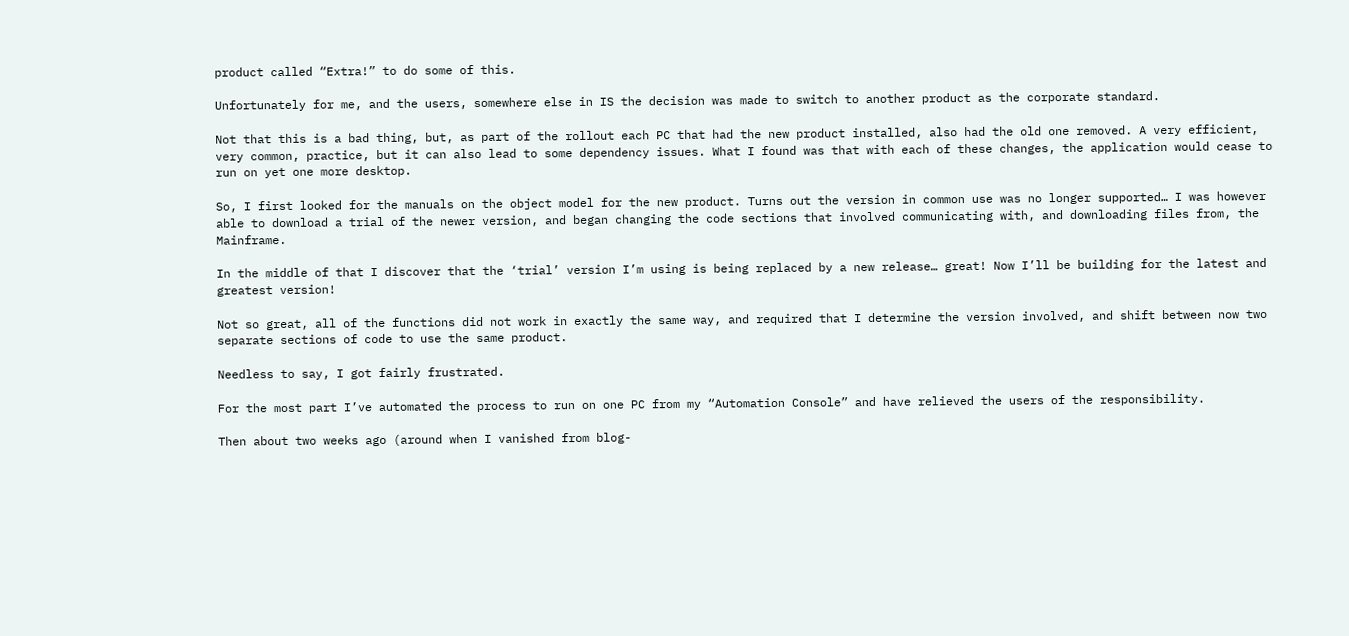product called “Extra!” to do some of this.

Unfortunately for me, and the users, somewhere else in IS the decision was made to switch to another product as the corporate standard.

Not that this is a bad thing, but, as part of the rollout each PC that had the new product installed, also had the old one removed. A very efficient, very common, practice, but it can also lead to some dependency issues. What I found was that with each of these changes, the application would cease to run on yet one more desktop.

So, I first looked for the manuals on the object model for the new product. Turns out the version in common use was no longer supported… I was however able to download a trial of the newer version, and began changing the code sections that involved communicating with, and downloading files from, the Mainframe.

In the middle of that I discover that the ‘trial’ version I’m using is being replaced by a new release… great! Now I’ll be building for the latest and greatest version!

Not so great, all of the functions did not work in exactly the same way, and required that I determine the version involved, and shift between now two separate sections of code to use the same product.

Needless to say, I got fairly frustrated.

For the most part I’ve automated the process to run on one PC from my “Automation Console” and have relieved the users of the responsibility.

Then about two weeks ago (around when I vanished from blog-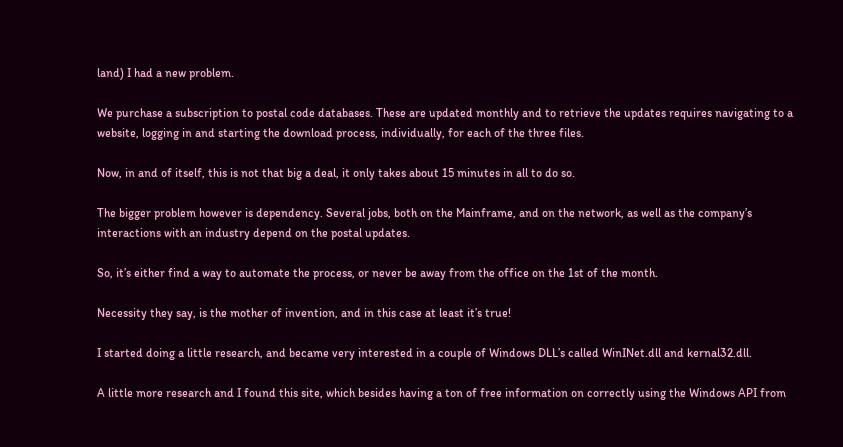land) I had a new problem.

We purchase a subscription to postal code databases. These are updated monthly and to retrieve the updates requires navigating to a website, logging in and starting the download process, individually, for each of the three files.

Now, in and of itself, this is not that big a deal, it only takes about 15 minutes in all to do so.

The bigger problem however is dependency. Several jobs, both on the Mainframe, and on the network, as well as the company’s interactions with an industry depend on the postal updates.

So, it’s either find a way to automate the process, or never be away from the office on the 1st of the month.

Necessity they say, is the mother of invention, and in this case at least it’s true!

I started doing a little research, and became very interested in a couple of Windows DLL’s called WinINet.dll and kernal32.dll.

A little more research and I found this site, which besides having a ton of free information on correctly using the Windows API from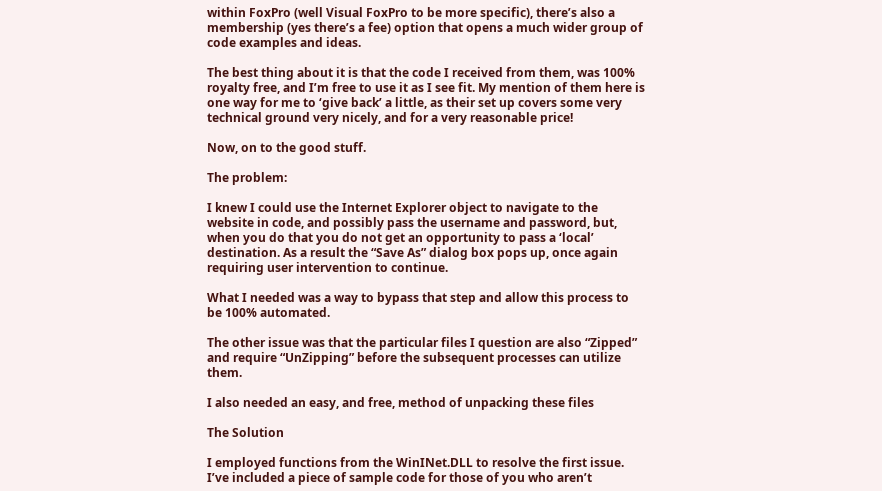within FoxPro (well Visual FoxPro to be more specific), there’s also a membership (yes there’s a fee) option that opens a much wider group of code examples and ideas.

The best thing about it is that the code I received from them, was 100% royalty free, and I’m free to use it as I see fit. My mention of them here is one way for me to ‘give back’ a little, as their set up covers some very technical ground very nicely, and for a very reasonable price!

Now, on to the good stuff.

The problem:

I knew I could use the Internet Explorer object to navigate to the website in code, and possibly pass the username and password, but, when you do that you do not get an opportunity to pass a ‘local’ destination. As a result the “Save As” dialog box pops up, once again requiring user intervention to continue.

What I needed was a way to bypass that step and allow this process to be 100% automated.

The other issue was that the particular files I question are also “Zipped” and require “UnZipping” before the subsequent processes can utilize them.

I also needed an easy, and free, method of unpacking these files

The Solution

I employed functions from the WinINet.DLL to resolve the first issue. I’ve included a piece of sample code for those of you who aren’t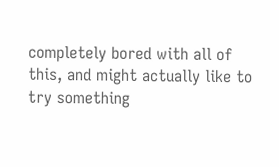completely bored with all of this, and might actually like to try something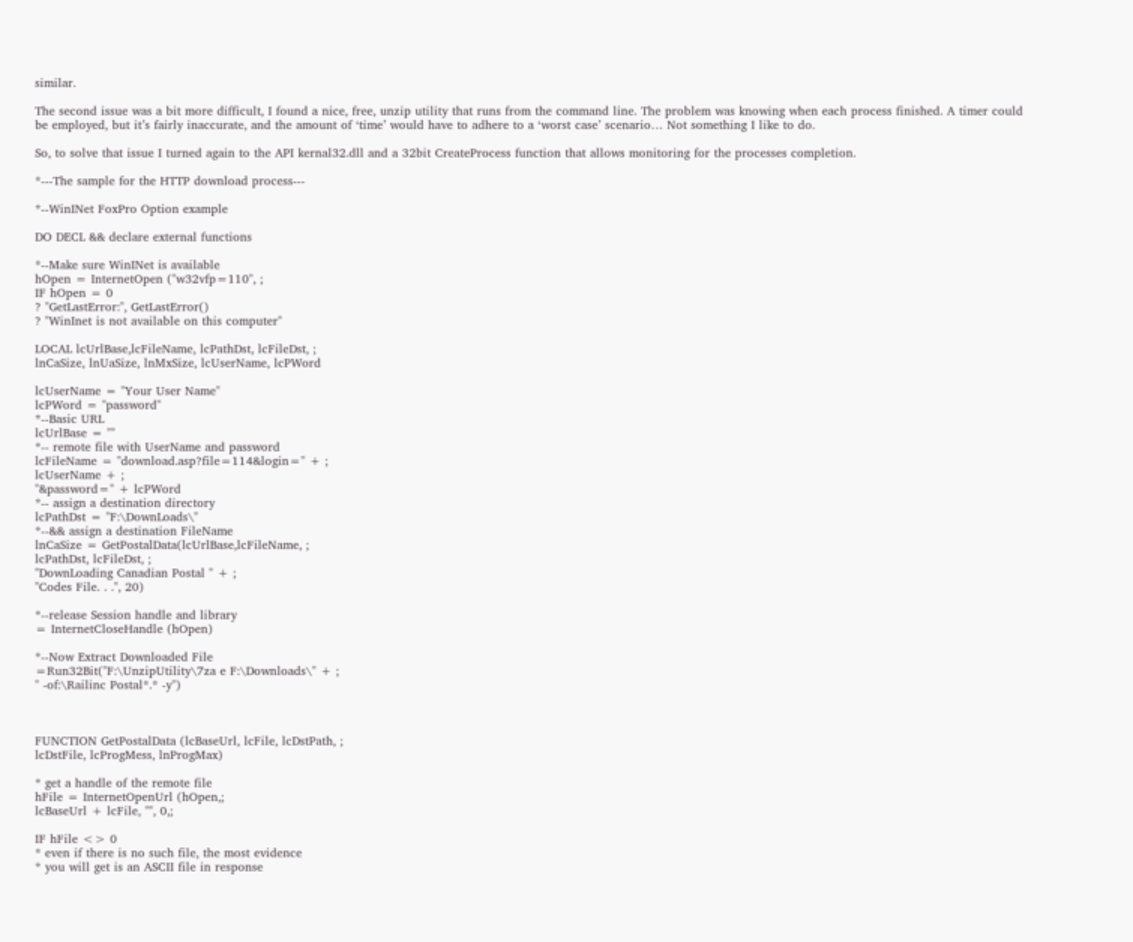similar.

The second issue was a bit more difficult, I found a nice, free, unzip utility that runs from the command line. The problem was knowing when each process finished. A timer could be employed, but it’s fairly inaccurate, and the amount of ‘time’ would have to adhere to a ‘worst case’ scenario… Not something I like to do.

So, to solve that issue I turned again to the API kernal32.dll and a 32bit CreateProcess function that allows monitoring for the processes completion.

*---The sample for the HTTP download process---

*--WinINet FoxPro Option example

DO DECL && declare external functions

*--Make sure WinINet is available
hOpen = InternetOpen ("w32vfp=110", ;
IF hOpen = 0
? "GetLastError:", GetLastError()
? "WinInet is not available on this computer"

LOCAL lcUrlBase,lcFileName, lcPathDst, lcFileDst, ;
lnCaSize, lnUaSize, lnMxSize, lcUserName, lcPWord

lcUserName = "Your User Name"
lcPWord = "password"
*--Basic URL
lcUrlBase = ""
*-- remote file with UserName and password
lcFileName = "download.asp?file=114&login=" + ;
lcUserName + ;
"&password=" + lcPWord
*-- assign a destination directory
lcPathDst = "F:\DownLoads\"
*--&& assign a destination FileName
lnCaSize = GetPostalData(lcUrlBase,lcFileName, ;
lcPathDst, lcFileDst, ;
"DownLoading Canadian Postal " + ;
"Codes File. . .", 20)

*--release Session handle and library
= InternetCloseHandle (hOpen)

*--Now Extract Downloaded File
=Run32Bit("F:\UnzipUtility\7za e F:\Downloads\" + ;
" -of:\Railinc Postal*.* -y")



FUNCTION GetPostalData (lcBaseUrl, lcFile, lcDstPath, ;
lcDstFile, lcProgMess, lnProgMax)

* get a handle of the remote file
hFile = InternetOpenUrl (hOpen,;
lcBaseUrl + lcFile, "", 0,;

IF hFile <> 0
* even if there is no such file, the most evidence
* you will get is an ASCII file in response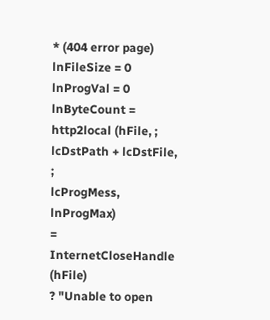* (404 error page)
lnFileSize = 0
lnProgVal = 0
lnByteCount = http2local (hFile, ;
lcDstPath + lcDstFile, ;
lcProgMess, lnProgMax)
= InternetCloseHandle (hFile)
? "Unable to open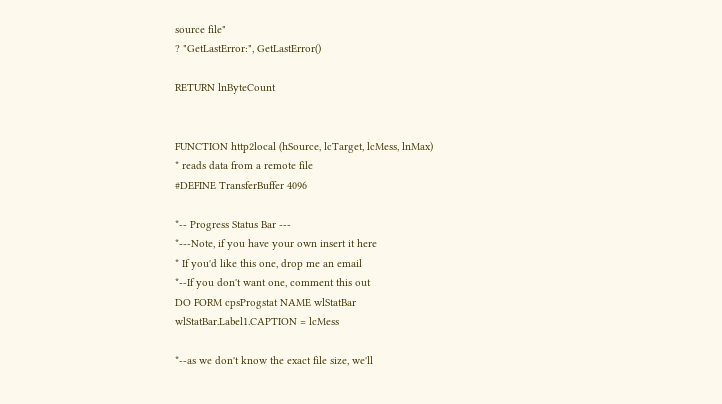source file"
? "GetLastError:", GetLastError()

RETURN lnByteCount


FUNCTION http2local (hSource, lcTarget, lcMess, lnMax)
* reads data from a remote file
#DEFINE TransferBuffer 4096

*-- Progress Status Bar ---
*---Note, if you have your own insert it here
* If you'd like this one, drop me an email
*--If you don't want one, comment this out
DO FORM cpsProgstat NAME wlStatBar
wlStatBar.Label1.CAPTION = lcMess

*--as we don't know the exact file size, we'll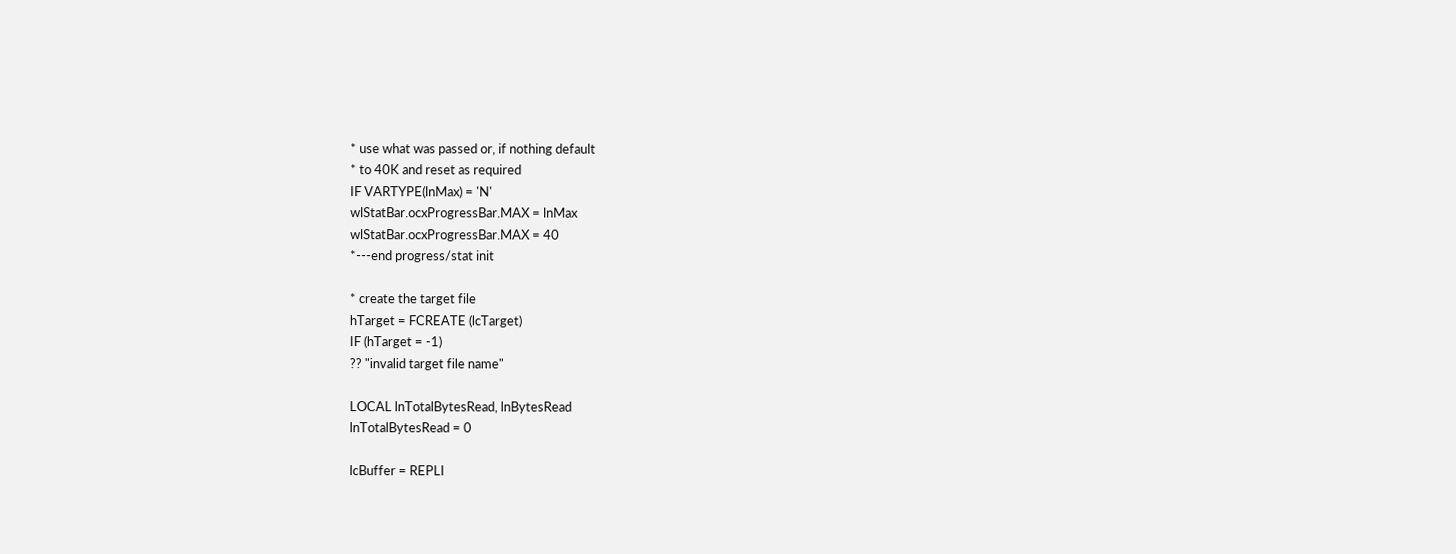* use what was passed or, if nothing default
* to 40K and reset as required
IF VARTYPE(lnMax) = 'N'
wlStatBar.ocxProgressBar.MAX = lnMax
wlStatBar.ocxProgressBar.MAX = 40
*---end progress/stat init

* create the target file
hTarget = FCREATE (lcTarget)
IF (hTarget = -1)
?? "invalid target file name"

LOCAL lnTotalBytesRead, lnBytesRead
lnTotalBytesRead = 0

lcBuffer = REPLI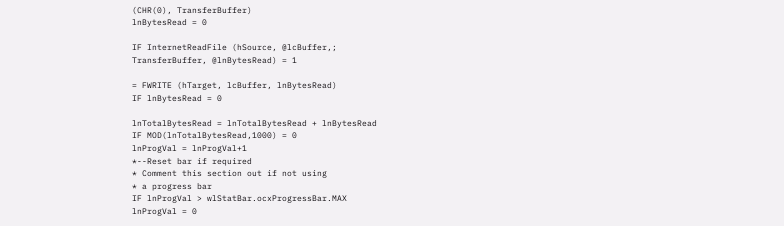(CHR(0), TransferBuffer)
lnBytesRead = 0

IF InternetReadFile (hSource, @lcBuffer,;
TransferBuffer, @lnBytesRead) = 1

= FWRITE (hTarget, lcBuffer, lnBytesRead)
IF lnBytesRead = 0

lnTotalBytesRead = lnTotalBytesRead + lnBytesRead
IF MOD(lnTotalBytesRead,1000) = 0
lnProgVal = lnProgVal+1
*--Reset bar if required
* Comment this section out if not using
* a progress bar
IF lnProgVal > wlStatBar.ocxProgressBar.MAX
lnProgVal = 0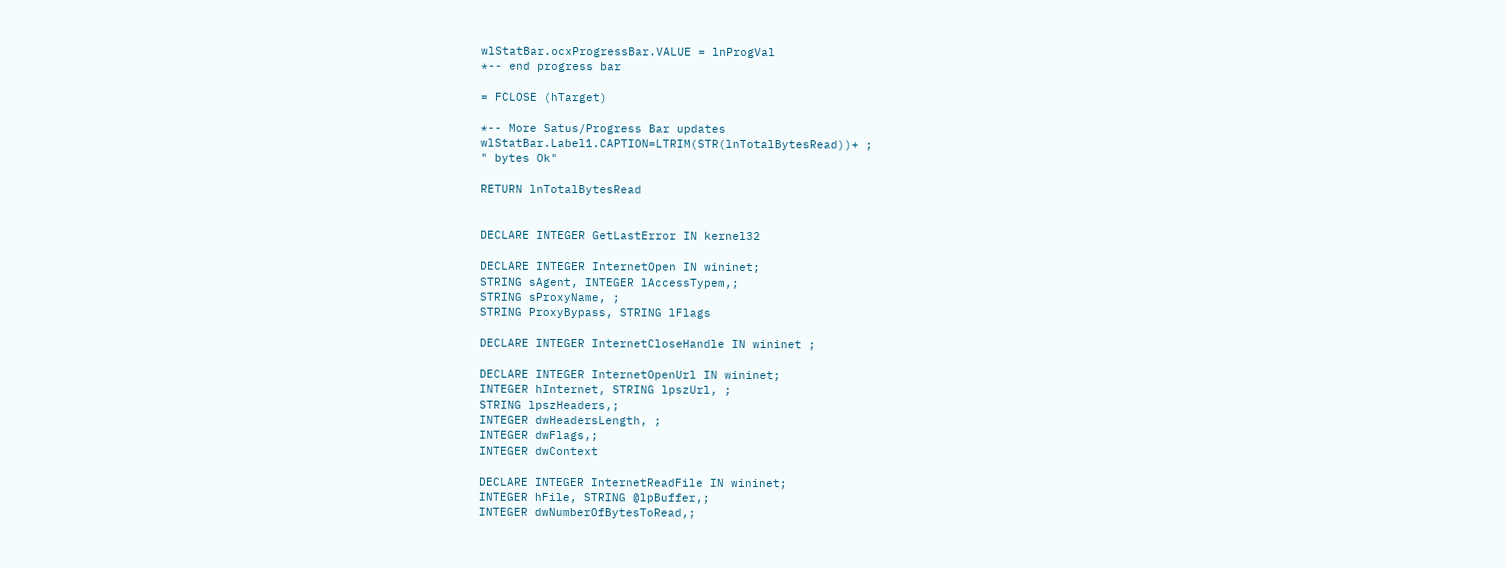wlStatBar.ocxProgressBar.VALUE = lnProgVal
*-- end progress bar

= FCLOSE (hTarget)

*-- More Satus/Progress Bar updates
wlStatBar.Label1.CAPTION=LTRIM(STR(lnTotalBytesRead))+ ;
" bytes Ok"

RETURN lnTotalBytesRead


DECLARE INTEGER GetLastError IN kernel32

DECLARE INTEGER InternetOpen IN wininet;
STRING sAgent, INTEGER lAccessTypem,;
STRING sProxyName, ;
STRING ProxyBypass, STRING lFlags

DECLARE INTEGER InternetCloseHandle IN wininet ;

DECLARE INTEGER InternetOpenUrl IN wininet;
INTEGER hInternet, STRING lpszUrl, ;
STRING lpszHeaders,;
INTEGER dwHeadersLength, ;
INTEGER dwFlags,;
INTEGER dwContext

DECLARE INTEGER InternetReadFile IN wininet;
INTEGER hFile, STRING @lpBuffer,;
INTEGER dwNumberOfBytesToRead,;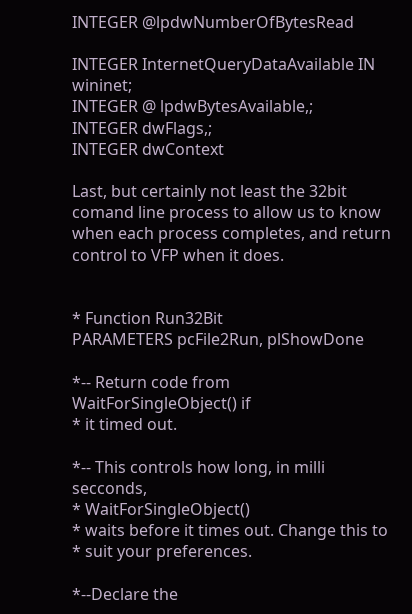INTEGER @lpdwNumberOfBytesRead

INTEGER InternetQueryDataAvailable IN wininet;
INTEGER @ lpdwBytesAvailable,;
INTEGER dwFlags,;
INTEGER dwContext

Last, but certainly not least the 32bit comand line process to allow us to know when each process completes, and return control to VFP when it does.


* Function Run32Bit
PARAMETERS pcFile2Run, plShowDone

*-- Return code from WaitForSingleObject() if
* it timed out.

*-- This controls how long, in milli secconds,
* WaitForSingleObject()
* waits before it times out. Change this to
* suit your preferences.

*--Declare the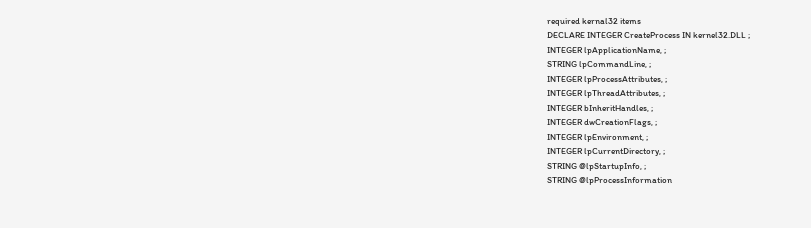required kernal32 items
DECLARE INTEGER CreateProcess IN kernel32.DLL ;
INTEGER lpApplicationName, ;
STRING lpCommandLine, ;
INTEGER lpProcessAttributes, ;
INTEGER lpThreadAttributes, ;
INTEGER bInheritHandles, ;
INTEGER dwCreationFlags, ;
INTEGER lpEnvironment, ;
INTEGER lpCurrentDirectory, ;
STRING @lpStartupInfo, ;
STRING @lpProcessInformation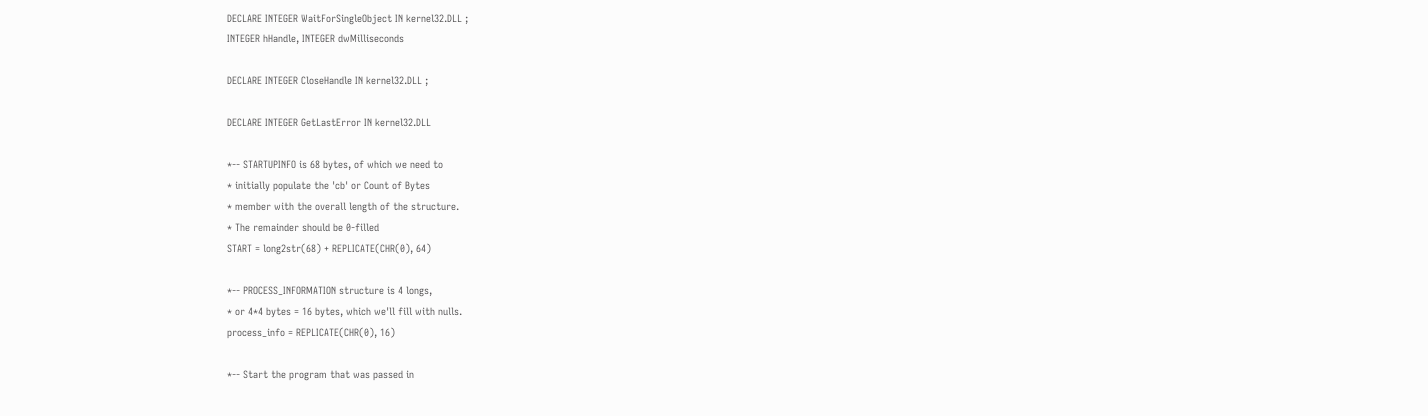DECLARE INTEGER WaitForSingleObject IN kernel32.DLL ;
INTEGER hHandle, INTEGER dwMilliseconds

DECLARE INTEGER CloseHandle IN kernel32.DLL ;

DECLARE INTEGER GetLastError IN kernel32.DLL

*-- STARTUPINFO is 68 bytes, of which we need to
* initially populate the 'cb' or Count of Bytes
* member with the overall length of the structure.
* The remainder should be 0-filled
START = long2str(68) + REPLICATE(CHR(0), 64)

*-- PROCESS_INFORMATION structure is 4 longs,
* or 4*4 bytes = 16 bytes, which we'll fill with nulls.
process_info = REPLICATE(CHR(0), 16)

*-- Start the program that was passed in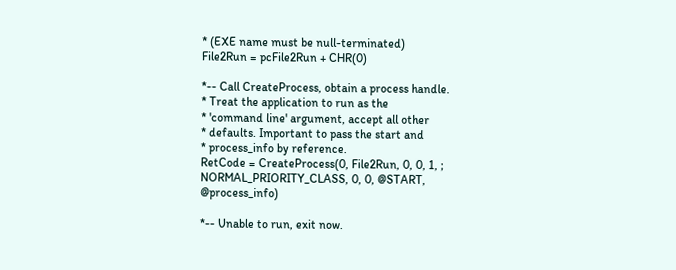* (EXE name must be null-terminated)
File2Run = pcFile2Run + CHR(0)

*-- Call CreateProcess, obtain a process handle.
* Treat the application to run as the
* 'command line' argument, accept all other
* defaults. Important to pass the start and
* process_info by reference.
RetCode = CreateProcess(0, File2Run, 0, 0, 1, ;
NORMAL_PRIORITY_CLASS, 0, 0, @START, @process_info)

*-- Unable to run, exit now.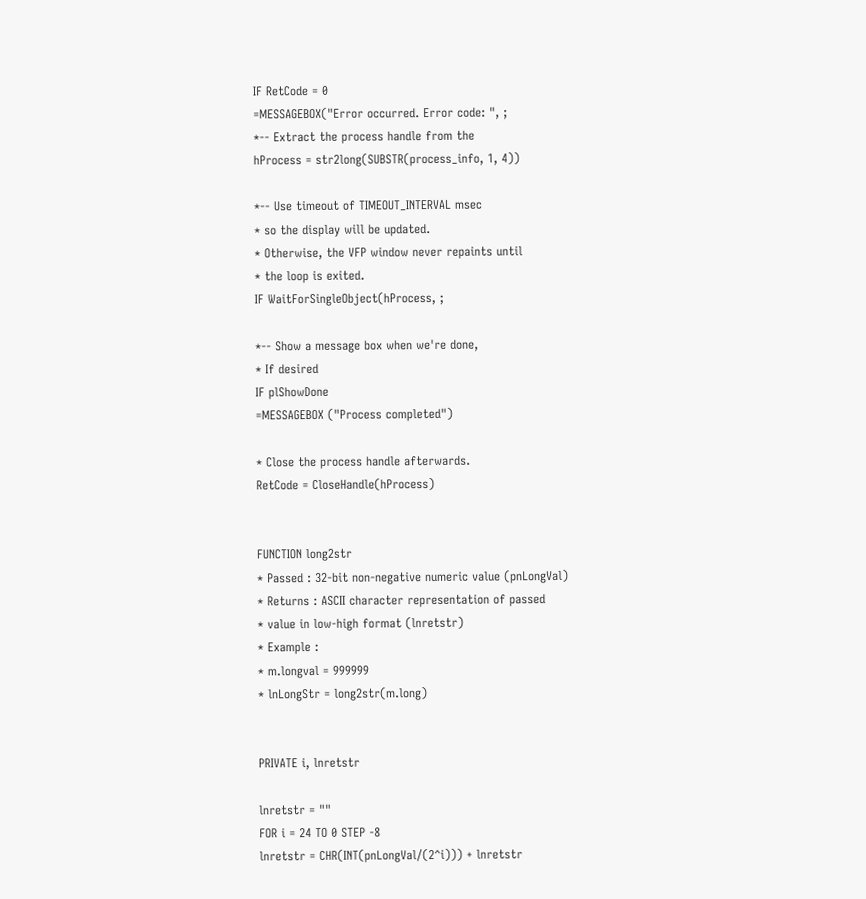IF RetCode = 0
=MESSAGEBOX("Error occurred. Error code: ", ;
*-- Extract the process handle from the
hProcess = str2long(SUBSTR(process_info, 1, 4))

*-- Use timeout of TIMEOUT_INTERVAL msec
* so the display will be updated.
* Otherwise, the VFP window never repaints until
* the loop is exited.
IF WaitForSingleObject(hProcess, ;

*-- Show a message box when we're done,
* If desired
IF plShowDone
=MESSAGEBOX ("Process completed")

* Close the process handle afterwards.
RetCode = CloseHandle(hProcess)


FUNCTION long2str
* Passed : 32-bit non-negative numeric value (pnLongVal)
* Returns : ASCII character representation of passed
* value in low-high format (lnretstr)
* Example :
* m.longval = 999999
* lnLongStr = long2str(m.long)


PRIVATE i, lnretstr

lnretstr = ""
FOR i = 24 TO 0 STEP -8
lnretstr = CHR(INT(pnLongVal/(2^i))) + lnretstr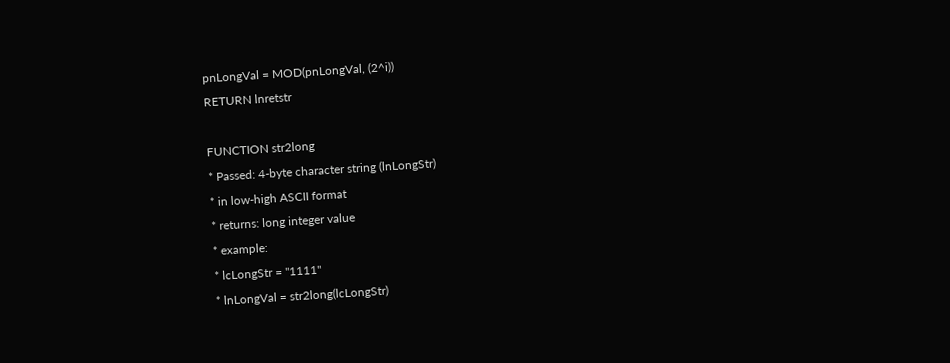pnLongVal = MOD(pnLongVal, (2^i))
RETURN lnretstr

FUNCTION str2long
* Passed: 4-byte character string (lnLongStr)
* in low-high ASCII format
* returns: long integer value
* example:
* lcLongStr = "1111"
* lnLongVal = str2long(lcLongStr)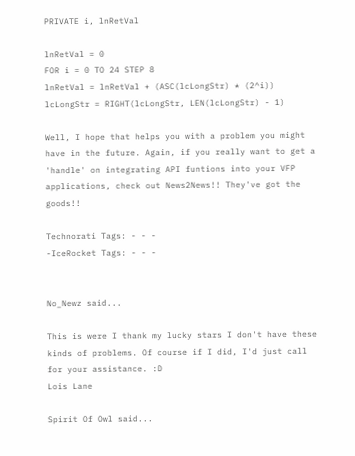PRIVATE i, lnRetVal

lnRetVal = 0
FOR i = 0 TO 24 STEP 8
lnRetVal = lnRetVal + (ASC(lcLongStr) * (2^i))
lcLongStr = RIGHT(lcLongStr, LEN(lcLongStr) - 1)

Well, I hope that helps you with a problem you might have in the future. Again, if you really want to get a 'handle' on integrating API funtions into your VFP applications, check out News2News!! They've got the goods!!

Technorati Tags: - - -
-IceRocket Tags: - - -


No_Newz said...

This is were I thank my lucky stars I don't have these kinds of problems. Of course if I did, I'd just call for your assistance. :D
Lois Lane

Spirit Of Owl said...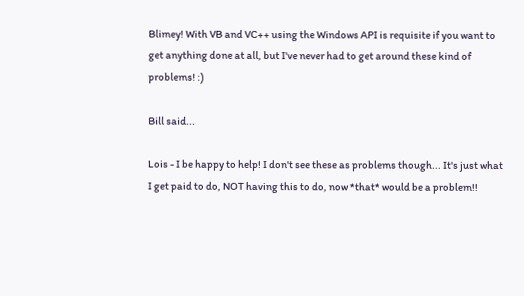Blimey! With VB and VC++ using the Windows API is requisite if you want to get anything done at all, but I've never had to get around these kind of problems! :)

Bill said...

Lois - I be happy to help! I don't see these as problems though... It's just what I get paid to do, NOT having this to do, now *that* would be a problem!!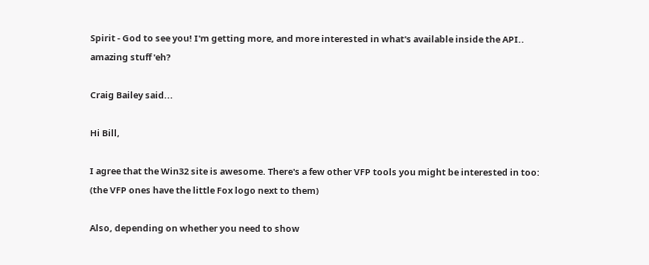Spirit - God to see you! I'm getting more, and more interested in what's available inside the API.. amazing stuff 'eh?

Craig Bailey said...

Hi Bill,

I agree that the Win32 site is awesome. There's a few other VFP tools you might be interested in too:
(the VFP ones have the little Fox logo next to them)

Also, depending on whether you need to show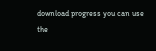download progress you can use the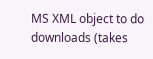MS XML object to do downloads (takes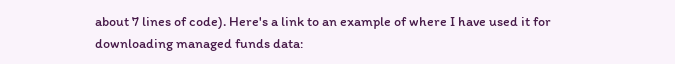about 7 lines of code). Here's a link to an example of where I have used it for downloading managed funds data: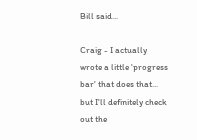Bill said...

Craig - I actually wrote a little 'progress bar' that does that... but I'll definitely check out the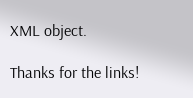XML object.

Thanks for the links!